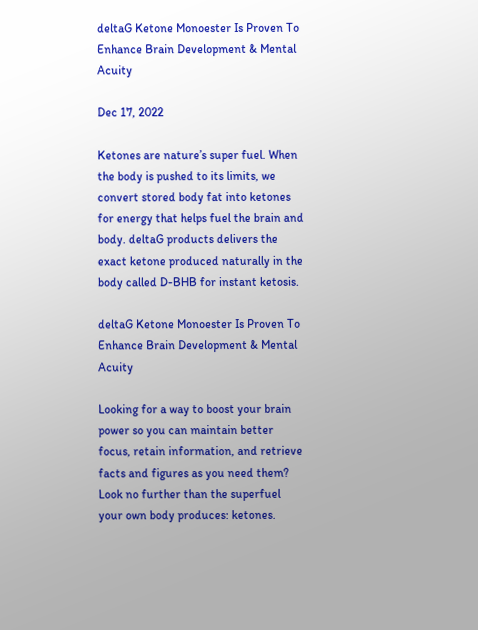deltaG Ketone Monoester Is Proven To Enhance Brain Development & Mental Acuity

Dec 17, 2022

Ketones are nature’s super fuel. When the body is pushed to its limits, we convert stored body fat into ketones for energy that helps fuel the brain and body. deltaG products delivers the exact ketone produced naturally in the body called D-BHB for instant ketosis.

deltaG Ketone Monoester Is Proven To Enhance Brain Development & Mental Acuity

Looking for a way to boost your brain power so you can maintain better focus, retain information, and retrieve facts and figures as you need them? Look no further than the superfuel your own body produces: ketones.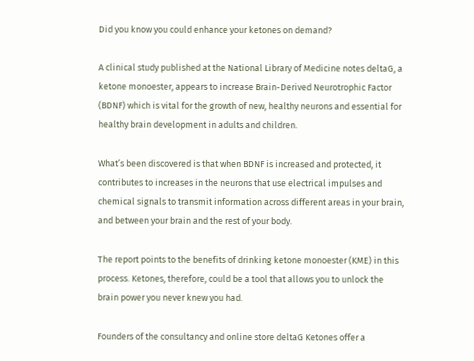Did you know you could enhance your ketones on demand?

A clinical study published at the National Library of Medicine notes deltaG, a ketone monoester, appears to increase Brain-Derived Neurotrophic Factor (BDNF) which is vital for the growth of new, healthy neurons and essential for healthy brain development in adults and children.

What’s been discovered is that when BDNF is increased and protected, it contributes to increases in the neurons that use electrical impulses and chemical signals to transmit information across different areas in your brain, and between your brain and the rest of your body.

The report points to the benefits of drinking ketone monoester (KME) in this process. Ketones, therefore, could be a tool that allows you to unlock the brain power you never knew you had.

Founders of the consultancy and online store deltaG Ketones offer a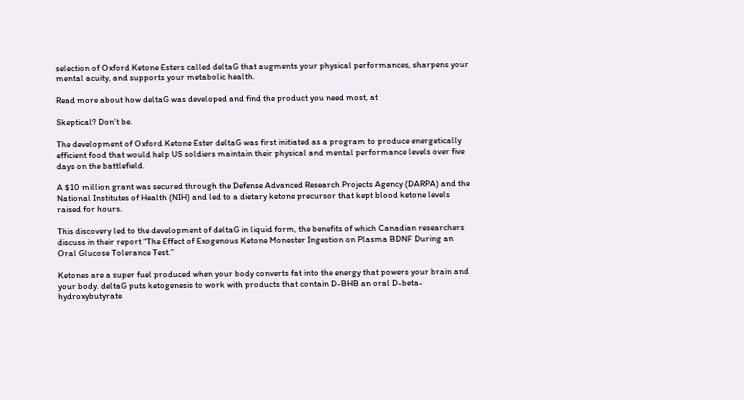selection of Oxford Ketone Esters called deltaG that augments your physical performances, sharpens your mental acuity, and supports your metabolic health.

Read more about how deltaG was developed and find the product you need most, at

Skeptical? Don't be.

The development of Oxford Ketone Ester deltaG was first initiated as a program to produce energetically efficient food that would help US soldiers maintain their physical and mental performance levels over five days on the battlefield.

A $10 million grant was secured through the Defense Advanced Research Projects Agency (DARPA) and the National Institutes of Health (NIH) and led to a dietary ketone precursor that kept blood ketone levels raised for hours.

This discovery led to the development of deltaG in liquid form, the benefits of which Canadian researchers discuss in their report “The Effect of Exogenous Ketone Monester Ingestion on Plasma BDNF During an Oral Glucose Tolerance Test.”

Ketones are a super fuel produced when your body converts fat into the energy that powers your brain and your body. deltaG puts ketogenesis to work with products that contain D-BHB an oral D-beta-hydroxybutyrate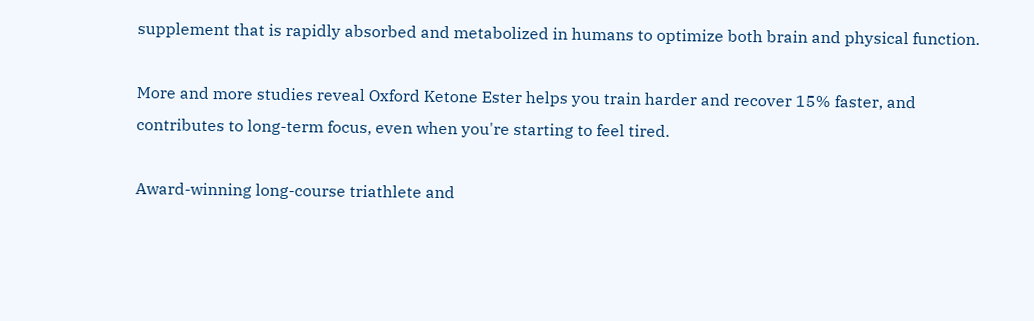supplement that is rapidly absorbed and metabolized in humans to optimize both brain and physical function.

More and more studies reveal Oxford Ketone Ester helps you train harder and recover 15% faster, and contributes to long-term focus, even when you're starting to feel tired.

Award-winning long-course triathlete and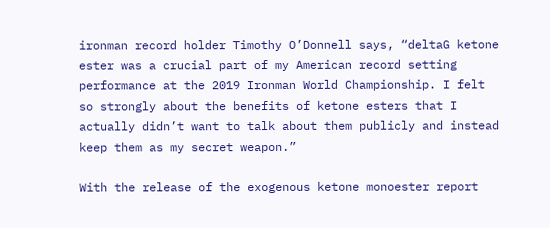ironman record holder Timothy O’Donnell says, “deltaG ketone ester was a crucial part of my American record setting performance at the 2019 Ironman World Championship. I felt so strongly about the benefits of ketone esters that I actually didn’t want to talk about them publicly and instead keep them as my secret weapon.”

With the release of the exogenous ketone monoester report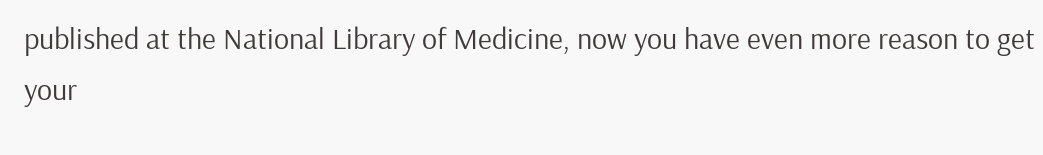published at the National Library of Medicine, now you have even more reason to get your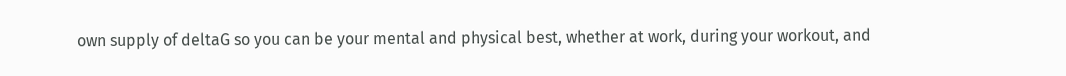own supply of deltaG so you can be your mental and physical best, whether at work, during your workout, and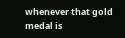whenever that gold medal is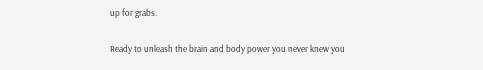up for grabs.

Ready to unleash the brain and body power you never knew you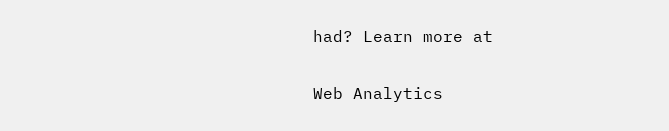had? Learn more at

Web Analytics